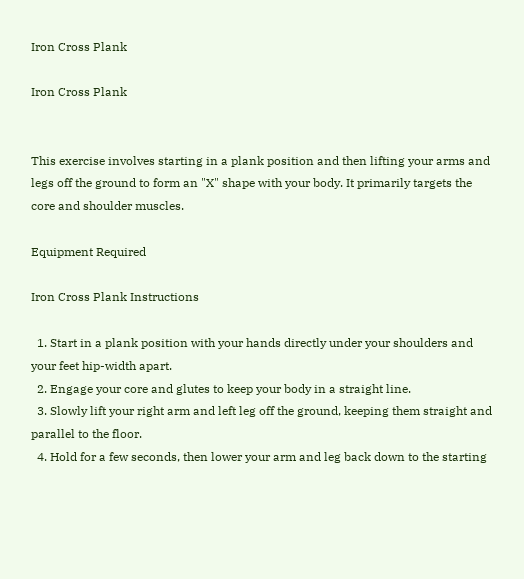Iron Cross Plank

Iron Cross Plank


This exercise involves starting in a plank position and then lifting your arms and legs off the ground to form an "X" shape with your body. It primarily targets the core and shoulder muscles.

Equipment Required

Iron Cross Plank Instructions

  1. Start in a plank position with your hands directly under your shoulders and your feet hip-width apart.
  2. Engage your core and glutes to keep your body in a straight line.
  3. Slowly lift your right arm and left leg off the ground, keeping them straight and parallel to the floor.
  4. Hold for a few seconds, then lower your arm and leg back down to the starting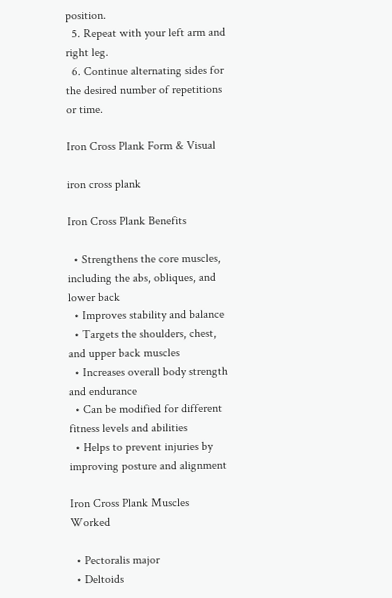position.
  5. Repeat with your left arm and right leg.
  6. Continue alternating sides for the desired number of repetitions or time.

Iron Cross Plank Form & Visual

iron cross plank

Iron Cross Plank Benefits

  • Strengthens the core muscles, including the abs, obliques, and lower back
  • Improves stability and balance
  • Targets the shoulders, chest, and upper back muscles
  • Increases overall body strength and endurance
  • Can be modified for different fitness levels and abilities
  • Helps to prevent injuries by improving posture and alignment

Iron Cross Plank Muscles Worked

  • Pectoralis major
  • Deltoids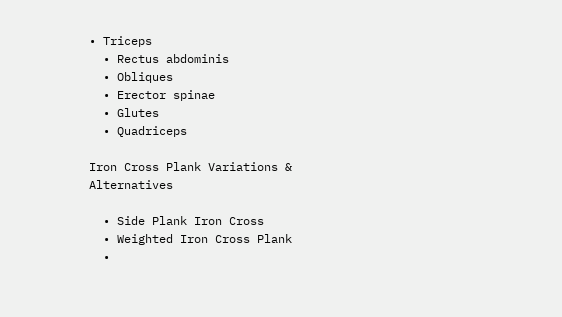• Triceps
  • Rectus abdominis
  • Obliques
  • Erector spinae
  • Glutes
  • Quadriceps

Iron Cross Plank Variations & Alternatives

  • Side Plank Iron Cross
  • Weighted Iron Cross Plank
  •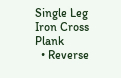Single Leg Iron Cross Plank
  • Reverse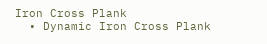Iron Cross Plank
  • Dynamic Iron Cross Plank